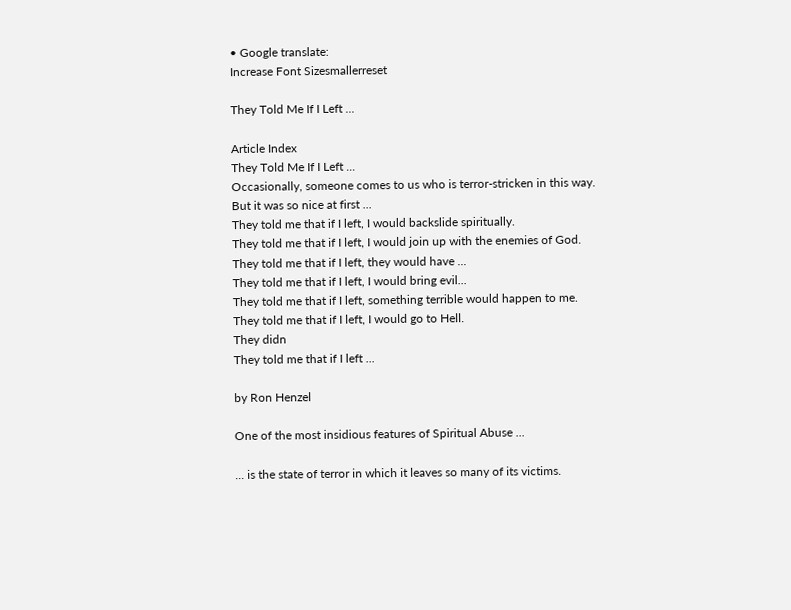• Google translate:
Increase Font Sizesmallerreset

They Told Me If I Left ...

Article Index
They Told Me If I Left ...
Occasionally, someone comes to us who is terror-stricken in this way.
But it was so nice at first ...
They told me that if I left, I would backslide spiritually.
They told me that if I left, I would join up with the enemies of God.
They told me that if I left, they would have ...
They told me that if I left, I would bring evil...
They told me that if I left, something terrible would happen to me.
They told me that if I left, I would go to Hell.
They didn
They told me that if I left ...

by Ron Henzel

One of the most insidious features of Spiritual Abuse ...

... is the state of terror in which it leaves so many of its victims.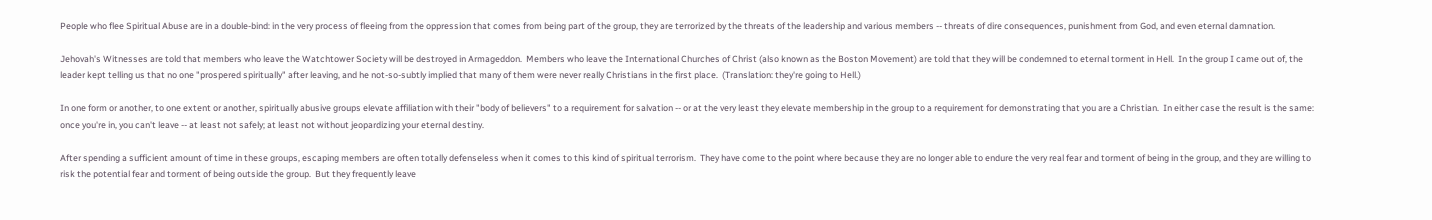People who flee Spiritual Abuse are in a double-bind: in the very process of fleeing from the oppression that comes from being part of the group, they are terrorized by the threats of the leadership and various members -- threats of dire consequences, punishment from God, and even eternal damnation.

Jehovah's Witnesses are told that members who leave the Watchtower Society will be destroyed in Armageddon.  Members who leave the International Churches of Christ (also known as the Boston Movement) are told that they will be condemned to eternal torment in Hell.  In the group I came out of, the leader kept telling us that no one "prospered spiritually" after leaving, and he not-so-subtly implied that many of them were never really Christians in the first place.  (Translation: they're going to Hell.)

In one form or another, to one extent or another, spiritually abusive groups elevate affiliation with their "body of believers" to a requirement for salvation -- or at the very least they elevate membership in the group to a requirement for demonstrating that you are a Christian.  In either case the result is the same: once you're in, you can't leave -- at least not safely; at least not without jeopardizing your eternal destiny.

After spending a sufficient amount of time in these groups, escaping members are often totally defenseless when it comes to this kind of spiritual terrorism.  They have come to the point where because they are no longer able to endure the very real fear and torment of being in the group, and they are willing to risk the potential fear and torment of being outside the group.  But they frequently leave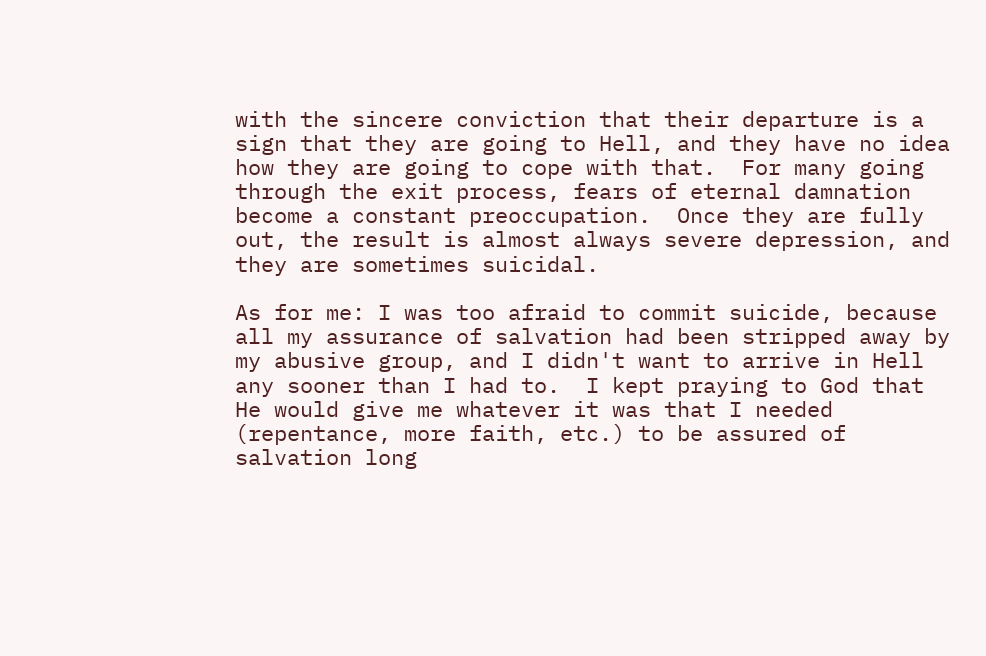with the sincere conviction that their departure is a sign that they are going to Hell, and they have no idea how they are going to cope with that.  For many going through the exit process, fears of eternal damnation become a constant preoccupation.  Once they are fully out, the result is almost always severe depression, and they are sometimes suicidal.

As for me: I was too afraid to commit suicide, because all my assurance of salvation had been stripped away by my abusive group, and I didn't want to arrive in Hell any sooner than I had to.  I kept praying to God that He would give me whatever it was that I needed (repentance, more faith, etc.) to be assured of salvation long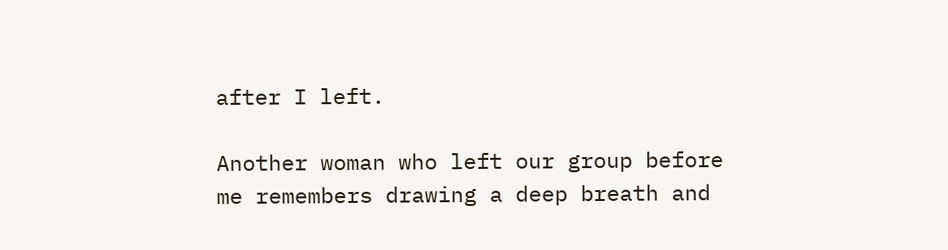after I left.

Another woman who left our group before me remembers drawing a deep breath and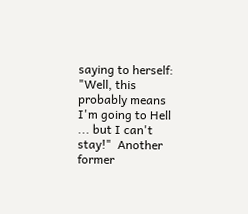saying to herself: "Well, this probably means I'm going to Hell ... but I can't stay!"  Another former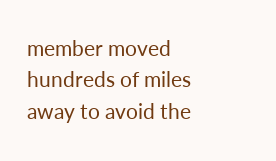member moved hundreds of miles away to avoid the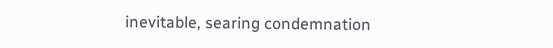inevitable, searing condemnation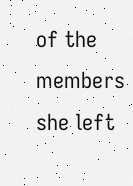of the members she left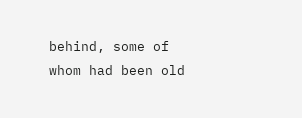behind, some of whom had been old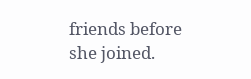friends before she joined.